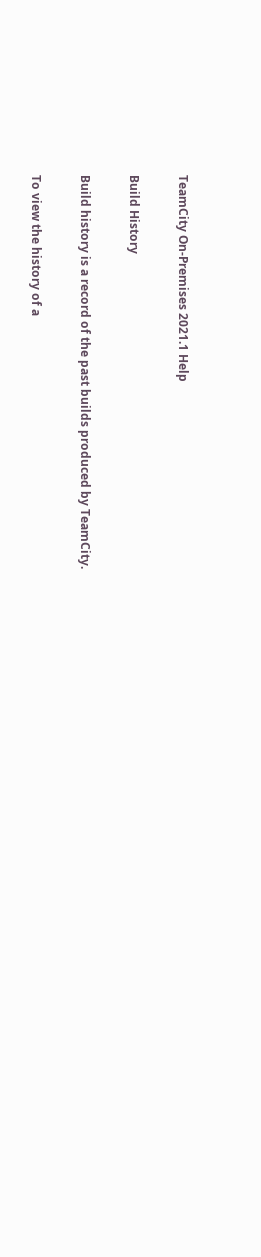TeamCity On-Premises 2021.1 Help

Build History

Build history is a record of the past builds produced by TeamCity.

To view the history of a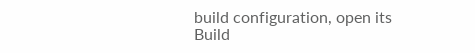build configuration, open its Build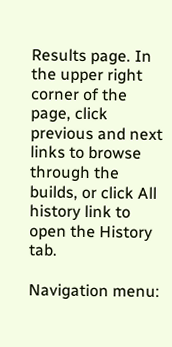Results page. In the upper right corner of the page, click previous and next links to browse through the builds, or click All history link to open the History tab.

Navigation menu: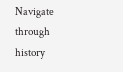Navigate through history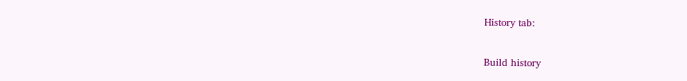History tab:

Build history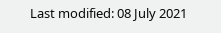Last modified: 08 July 2021